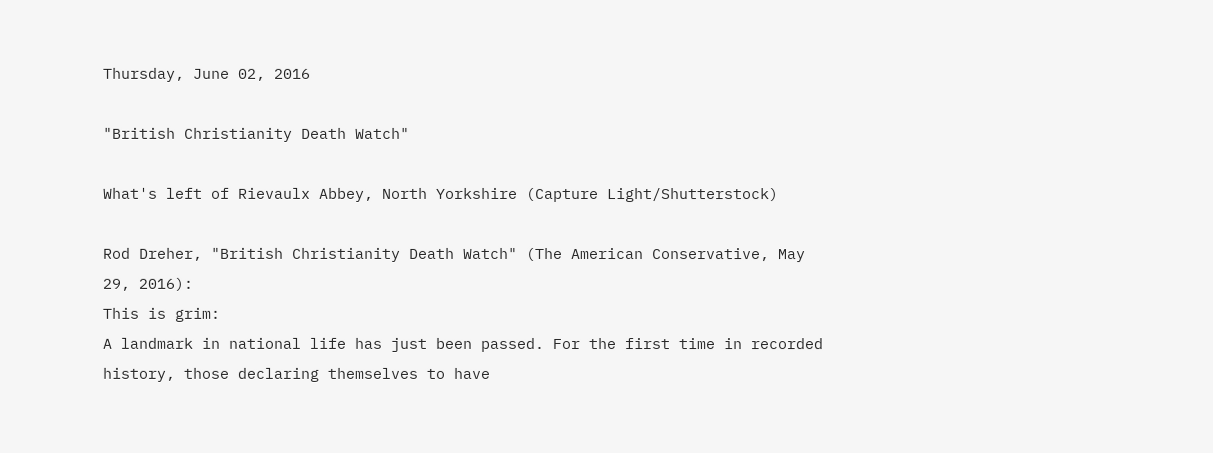Thursday, June 02, 2016

"British Christianity Death Watch"

What's left of Rievaulx Abbey, North Yorkshire (Capture Light/Shutterstock)

Rod Dreher, "British Christianity Death Watch" (The American Conservative, May 29, 2016):
This is grim:
A landmark in national life has just been passed. For the first time in recorded history, those declaring themselves to have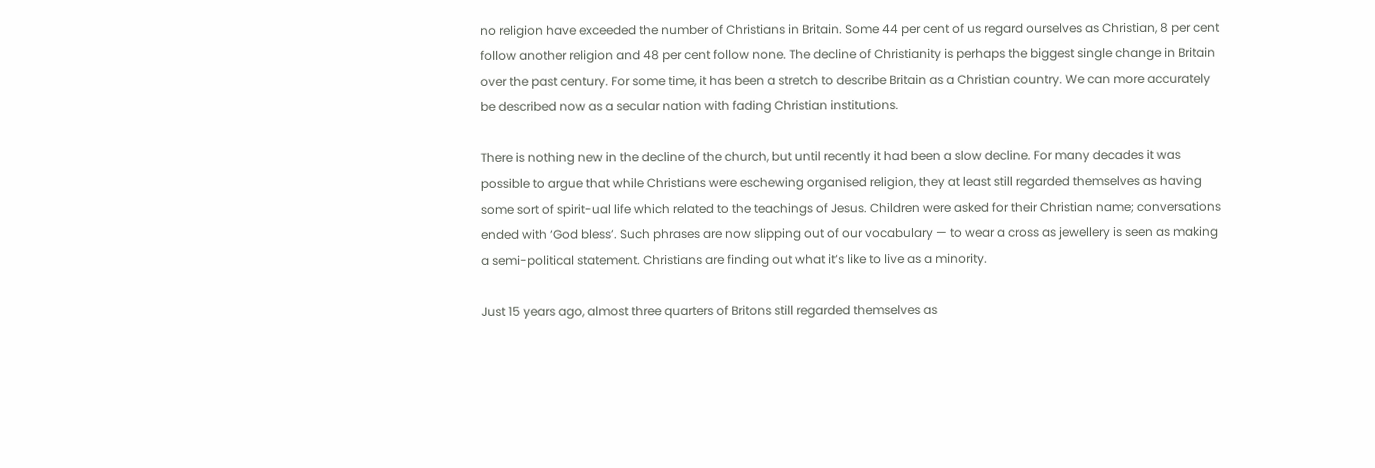no religion have exceeded the number of Christians in Britain. Some 44 per cent of us regard ourselves as Christian, 8 per cent follow another religion and 48 per cent follow none. The decline of Christianity is perhaps the biggest single change in Britain over the past century. For some time, it has been a stretch to describe Britain as a Christian country. We can more accurately be described now as a secular nation with fading Christian institutions.

There is nothing new in the decline of the church, but until recently it had been a slow decline. For many decades it was possible to argue that while Christians were eschewing organised religion, they at least still regarded themselves as having some sort of spirit-ual life which related to the teachings of Jesus. Children were asked for their Christian name; conversations ended with ‘God bless’. Such phrases are now slipping out of our vocabulary — to wear a cross as jewellery is seen as making a semi-political statement. Christians are finding out what it’s like to live as a minority.

Just 15 years ago, almost three quarters of Britons still regarded themselves as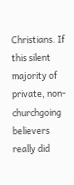Christians. If this silent majority of private, non-churchgoing believers really did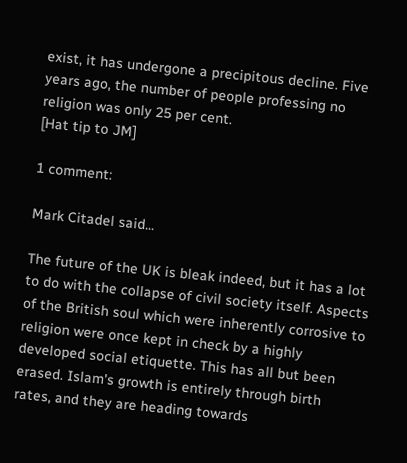exist, it has undergone a precipitous decline. Five years ago, the number of people professing no religion was only 25 per cent.
[Hat tip to JM]

1 comment:

Mark Citadel said...

The future of the UK is bleak indeed, but it has a lot to do with the collapse of civil society itself. Aspects of the British soul which were inherently corrosive to religion were once kept in check by a highly developed social etiquette. This has all but been erased. Islam's growth is entirely through birth rates, and they are heading towards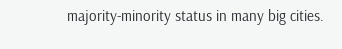majority-minority status in many big cities.